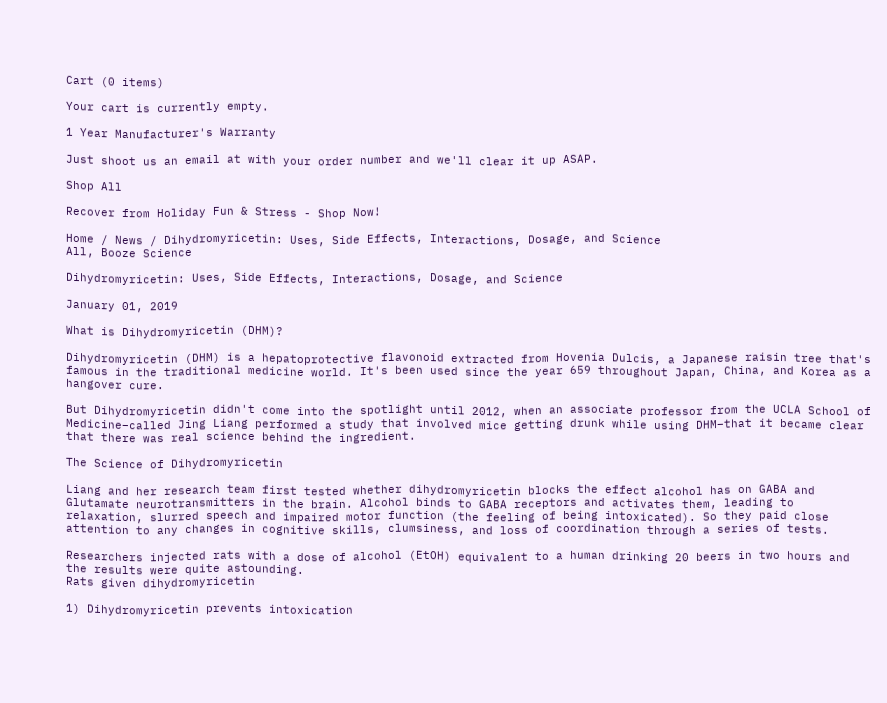Cart (0 items)

Your cart is currently empty.

1 Year Manufacturer's Warranty

Just shoot us an email at with your order number and we'll clear it up ASAP.

Shop All

Recover from Holiday Fun & Stress - Shop Now!

Home / News / Dihydromyricetin: Uses, Side Effects, Interactions, Dosage, and Science
All, Booze Science

Dihydromyricetin: Uses, Side Effects, Interactions, Dosage, and Science

January 01, 2019

What is Dihydromyricetin (DHM)?

Dihydromyricetin (DHM) is a hepatoprotective flavonoid extracted from Hovenia Dulcis, a Japanese raisin tree that's famous in the traditional medicine world. It's been used since the year 659 throughout Japan, China, and Korea as a hangover cure.

But Dihydromyricetin didn't come into the spotlight until 2012, when an associate professor from the UCLA School of Medicine–called Jing Liang performed a study that involved mice getting drunk while using DHM–that it became clear that there was real science behind the ingredient.

The Science of Dihydromyricetin

Liang and her research team first tested whether dihydromyricetin blocks the effect alcohol has on GABA and Glutamate neurotransmitters in the brain. Alcohol binds to GABA receptors and activates them, leading to relaxation, slurred speech and impaired motor function (the feeling of being intoxicated). So they paid close attention to any changes in cognitive skills, clumsiness, and loss of coordination through a series of tests.

Researchers injected rats with a dose of alcohol (EtOH) equivalent to a human drinking 20 beers in two hours and the results were quite astounding.
Rats given dihydromyricetin

1) Dihydromyricetin prevents intoxication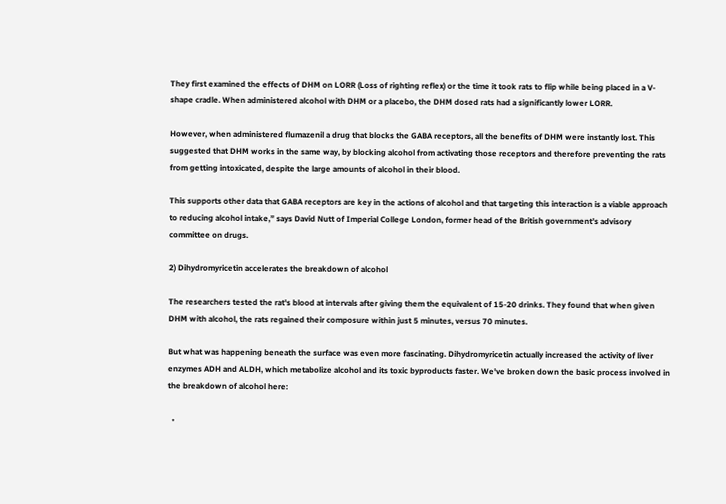They first examined the effects of DHM on LORR (Loss of righting reflex) or the time it took rats to flip while being placed in a V-shape cradle. When administered alcohol with DHM or a placebo, the DHM dosed rats had a significantly lower LORR.

However, when administered flumazenil a drug that blocks the GABA receptors, all the benefits of DHM were instantly lost. This suggested that DHM works in the same way, by blocking alcohol from activating those receptors and therefore preventing the rats from getting intoxicated, despite the large amounts of alcohol in their blood.

This supports other data that GABA receptors are key in the actions of alcohol and that targeting this interaction is a viable approach to reducing alcohol intake,” says David Nutt of Imperial College London, former head of the British government’s advisory committee on drugs.

2) Dihydromyricetin accelerates the breakdown of alcohol

The researchers tested the rat's blood at intervals after giving them the equivalent of 15-20 drinks. They found that when given DHM with alcohol, the rats regained their composure within just 5 minutes, versus 70 minutes.

But what was happening beneath the surface was even more fascinating. Dihydromyricetin actually increased the activity of liver enzymes ADH and ALDH, which metabolize alcohol and its toxic byproducts faster. We've broken down the basic process involved in the breakdown of alcohol here:

  •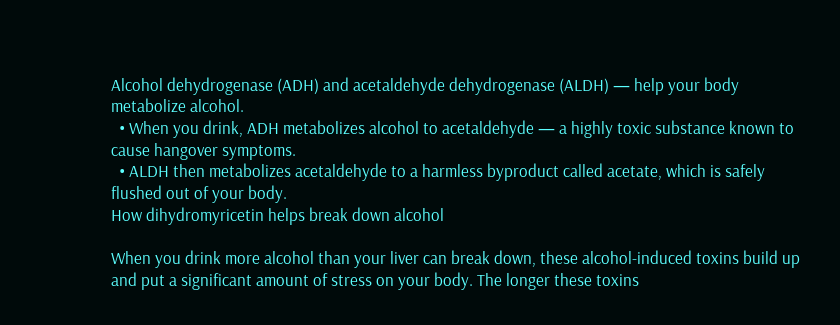Alcohol dehydrogenase (ADH) and acetaldehyde dehydrogenase (ALDH) — help your body metabolize alcohol.
  • When you drink, ADH metabolizes alcohol to acetaldehyde — a highly toxic substance known to cause hangover symptoms.
  • ALDH then metabolizes acetaldehyde to a harmless byproduct called acetate, which is safely flushed out of your body.
How dihydromyricetin helps break down alcohol

When you drink more alcohol than your liver can break down, these alcohol-induced toxins build up and put a significant amount of stress on your body. The longer these toxins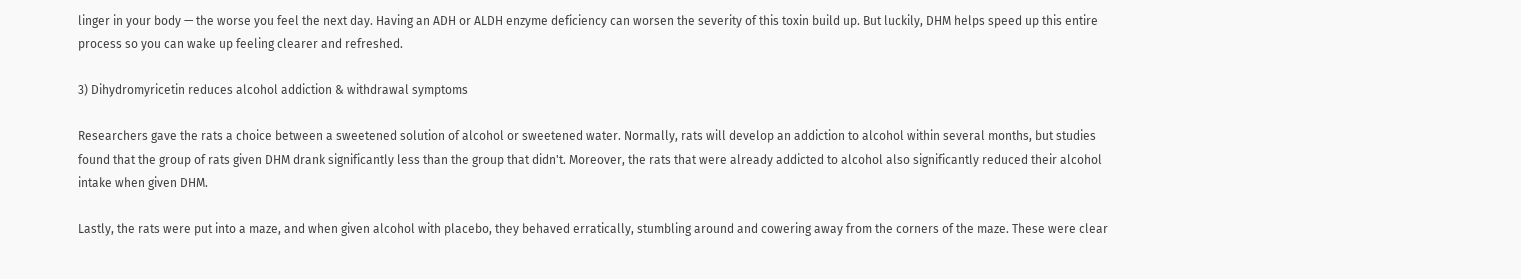linger in your body — the worse you feel the next day. Having an ADH or ALDH enzyme deficiency can worsen the severity of this toxin build up. But luckily, DHM helps speed up this entire process so you can wake up feeling clearer and refreshed.

3) Dihydromyricetin reduces alcohol addiction & withdrawal symptoms

Researchers gave the rats a choice between a sweetened solution of alcohol or sweetened water. Normally, rats will develop an addiction to alcohol within several months, but studies found that the group of rats given DHM drank significantly less than the group that didn't. Moreover, the rats that were already addicted to alcohol also significantly reduced their alcohol intake when given DHM.

Lastly, the rats were put into a maze, and when given alcohol with placebo, they behaved erratically, stumbling around and cowering away from the corners of the maze. These were clear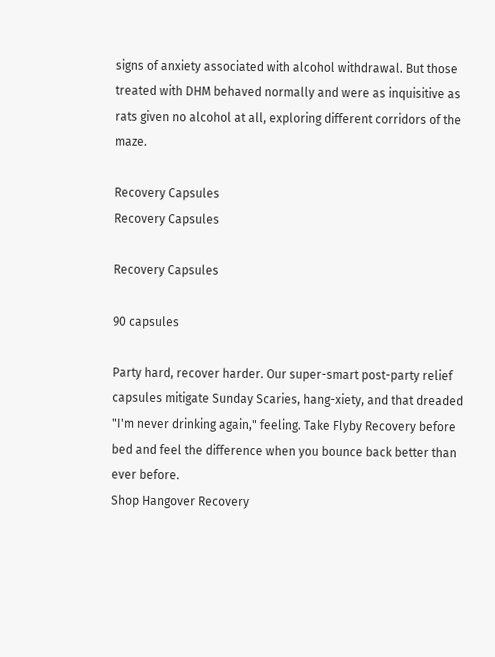signs of anxiety associated with alcohol withdrawal. But those treated with DHM behaved normally and were as inquisitive as rats given no alcohol at all, exploring different corridors of the maze.

Recovery Capsules
Recovery Capsules

Recovery Capsules

90 capsules

Party hard, recover harder. Our super-smart post-party relief capsules mitigate Sunday Scaries, hang-xiety, and that dreaded "I'm never drinking again," feeling. Take Flyby Recovery before bed and feel the difference when you bounce back better than ever before.
Shop Hangover Recovery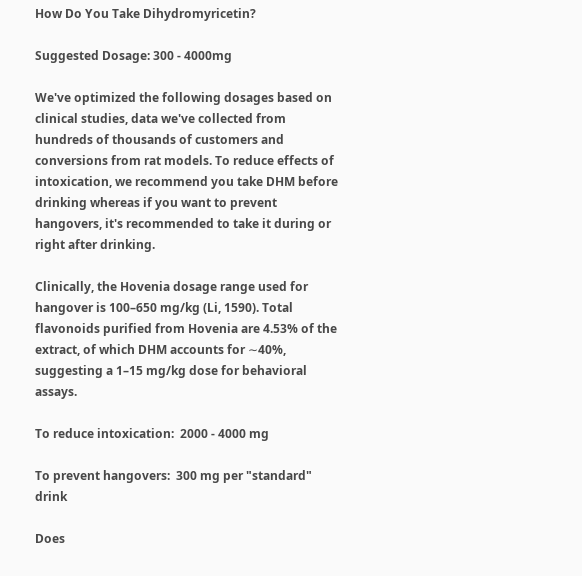How Do You Take Dihydromyricetin?

Suggested Dosage: 300 - 4000mg

We've optimized the following dosages based on clinical studies, data we've collected from hundreds of thousands of customers and conversions from rat models. To reduce effects of intoxication, we recommend you take DHM before drinking whereas if you want to prevent hangovers, it's recommended to take it during or right after drinking.

Clinically, the Hovenia dosage range used for hangover is 100–650 mg/kg (Li, 1590). Total flavonoids purified from Hovenia are 4.53% of the extract, of which DHM accounts for ∼40%, suggesting a 1–15 mg/kg dose for behavioral assays.

To reduce intoxication:  2000 - 4000 mg

To prevent hangovers:  300 mg per "standard" drink

Does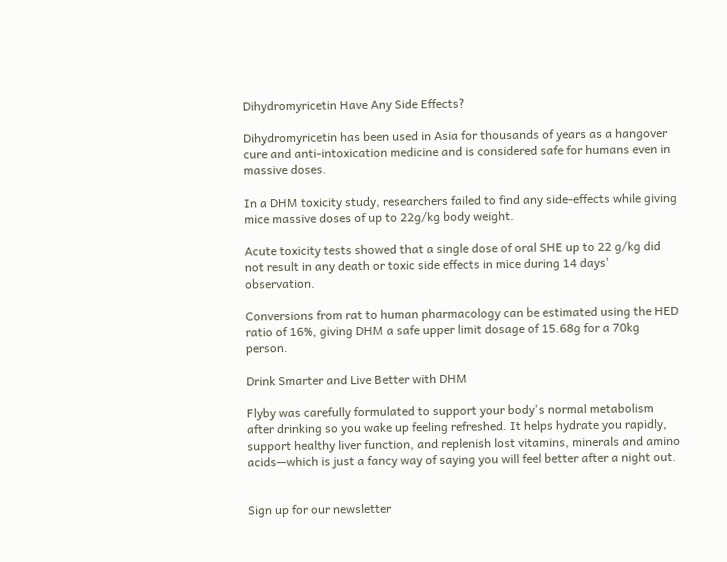Dihydromyricetin Have Any Side Effects?

Dihydromyricetin has been used in Asia for thousands of years as a hangover cure and anti-intoxication medicine and is considered safe for humans even in massive doses.

In a DHM toxicity study, researchers failed to find any side-effects while giving mice massive doses of up to 22g/kg body weight.

Acute toxicity tests showed that a single dose of oral SHE up to 22 g/kg did not result in any death or toxic side effects in mice during 14 days' observation.

Conversions from rat to human pharmacology can be estimated using the HED ratio of 16%, giving DHM a safe upper limit dosage of 15.68g for a 70kg person.

Drink Smarter and Live Better with DHM

Flyby was carefully formulated to support your body's normal metabolism after drinking so you wake up feeling refreshed. It helps hydrate you rapidly, support healthy liver function, and replenish lost vitamins, minerals and amino acids—which is just a fancy way of saying you will feel better after a night out.


Sign up for our newsletter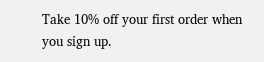Take 10% off your first order when you sign up.